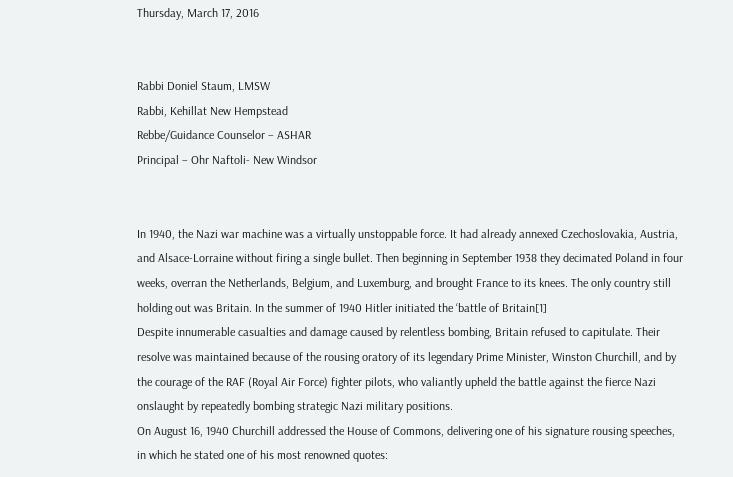Thursday, March 17, 2016


Rabbi Doniel Staum, LMSW
Rabbi, Kehillat New Hempstead
Rebbe/Guidance Counselor – ASHAR
Principal – Ohr Naftoli- New Windsor


In 1940, the Nazi war machine was a virtually unstoppable force. It had already annexed Czechoslovakia, Austria, and Alsace-Lorraine without firing a single bullet. Then beginning in September 1938 they decimated Poland in four weeks, overran the Netherlands, Belgium, and Luxemburg, and brought France to its knees. The only country still holding out was Britain. In the summer of 1940 Hitler initiated the ‘battle of Britain[1]
Despite innumerable casualties and damage caused by relentless bombing, Britain refused to capitulate. Their resolve was maintained because of the rousing oratory of its legendary Prime Minister, Winston Churchill, and by the courage of the RAF (Royal Air Force) fighter pilots, who valiantly upheld the battle against the fierce Nazi onslaught by repeatedly bombing strategic Nazi military positions.
On August 16, 1940 Churchill addressed the House of Commons, delivering one of his signature rousing speeches, in which he stated one of his most renowned quotes: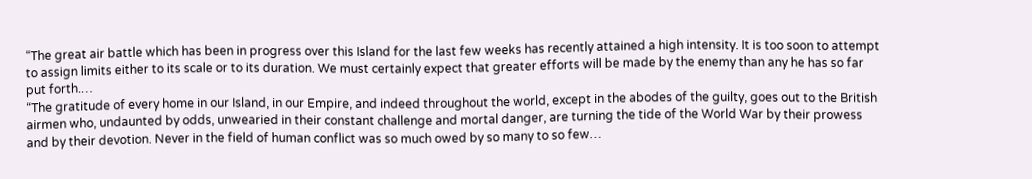“The great air battle which has been in progress over this Island for the last few weeks has recently attained a high intensity. It is too soon to attempt to assign limits either to its scale or to its duration. We must certainly expect that greater efforts will be made by the enemy than any he has so far put forth.…
“The gratitude of every home in our Island, in our Empire, and indeed throughout the world, except in the abodes of the guilty, goes out to the British airmen who, undaunted by odds, unwearied in their constant challenge and mortal danger, are turning the tide of the World War by their prowess and by their devotion. Never in the field of human conflict was so much owed by so many to so few…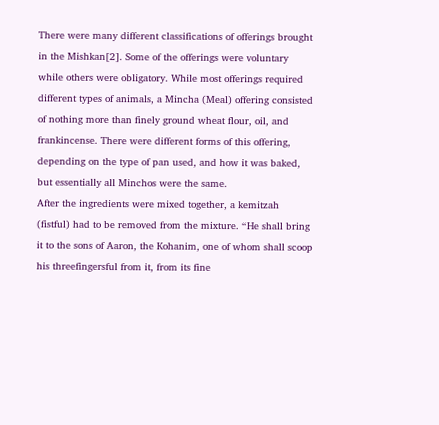There were many different classifications of offerings brought in the Mishkan[2]. Some of the offerings were voluntary while others were obligatory. While most offerings required different types of animals, a Mincha (Meal) offering consisted of nothing more than finely ground wheat flour, oil, and frankincense. There were different forms of this offering, depending on the type of pan used, and how it was baked, but essentially all Minchos were the same.
After the ingredients were mixed together, a kemitzah (fistful) had to be removed from the mixture. “He shall bring it to the sons of Aaron, the Kohanim, one of whom shall scoop his threefingersful from it, from its fine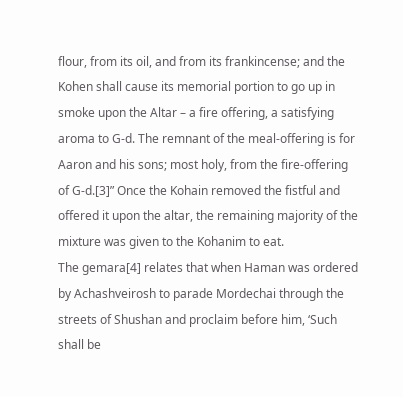flour, from its oil, and from its frankincense; and the Kohen shall cause its memorial portion to go up in smoke upon the Altar – a fire offering, a satisfying aroma to G-d. The remnant of the meal-offering is for Aaron and his sons; most holy, from the fire-offering of G-d.[3]” Once the Kohain removed the fistful and offered it upon the altar, the remaining majority of the mixture was given to the Kohanim to eat.
The gemara[4] relates that when Haman was ordered by Achashveirosh to parade Mordechai through the streets of Shushan and proclaim before him, ‘Such shall be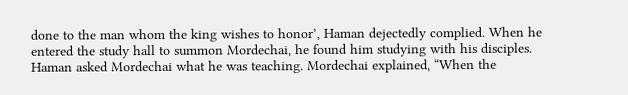done to the man whom the king wishes to honor’, Haman dejectedly complied. When he entered the study hall to summon Mordechai, he found him studying with his disciples. Haman asked Mordechai what he was teaching. Mordechai explained, “When the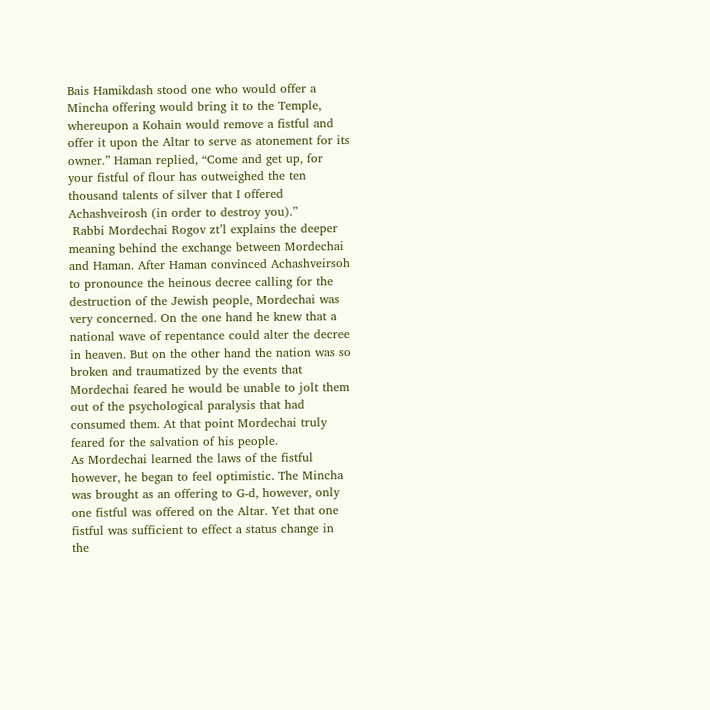Bais Hamikdash stood one who would offer a Mincha offering would bring it to the Temple, whereupon a Kohain would remove a fistful and offer it upon the Altar to serve as atonement for its owner.” Haman replied, “Come and get up, for your fistful of flour has outweighed the ten thousand talents of silver that I offered Achashveirosh (in order to destroy you).”
 Rabbi Mordechai Rogov zt’l explains the deeper meaning behind the exchange between Mordechai and Haman. After Haman convinced Achashveirsoh to pronounce the heinous decree calling for the destruction of the Jewish people, Mordechai was very concerned. On the one hand he knew that a national wave of repentance could alter the decree in heaven. But on the other hand the nation was so broken and traumatized by the events that Mordechai feared he would be unable to jolt them out of the psychological paralysis that had consumed them. At that point Mordechai truly feared for the salvation of his people.
As Mordechai learned the laws of the fistful however, he began to feel optimistic. The Mincha was brought as an offering to G-d, however, only one fistful was offered on the Altar. Yet that one fistful was sufficient to effect a status change in the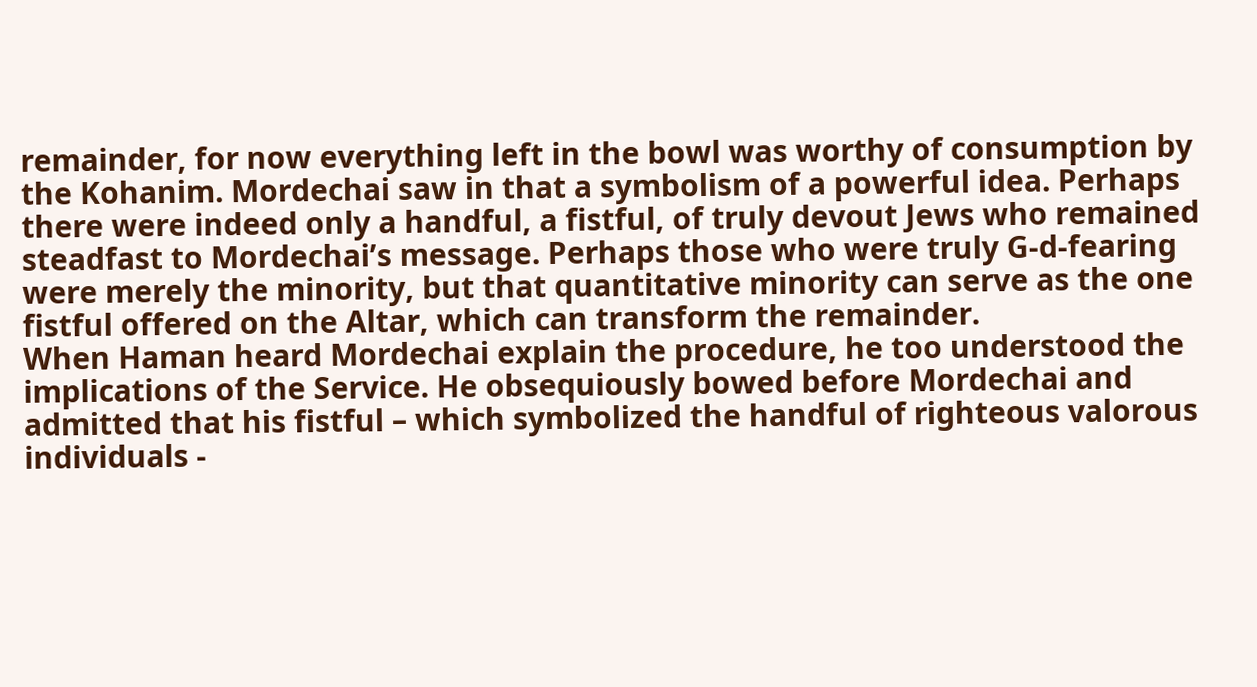remainder, for now everything left in the bowl was worthy of consumption by the Kohanim. Mordechai saw in that a symbolism of a powerful idea. Perhaps there were indeed only a handful, a fistful, of truly devout Jews who remained steadfast to Mordechai’s message. Perhaps those who were truly G-d-fearing were merely the minority, but that quantitative minority can serve as the one fistful offered on the Altar, which can transform the remainder.
When Haman heard Mordechai explain the procedure, he too understood the implications of the Service. He obsequiously bowed before Mordechai and admitted that his fistful – which symbolized the handful of righteous valorous individuals -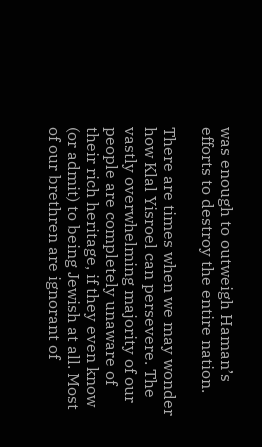was enough to outweigh Haman’s efforts to destroy the entire nation.

There are times when we may wonder how Klal Yisroel can persevere. The vastly overwhelming majority of our people are completely unaware of their rich heritage, if they even know (or admit) to being Jewish at all. Most of our brethren are ignorant of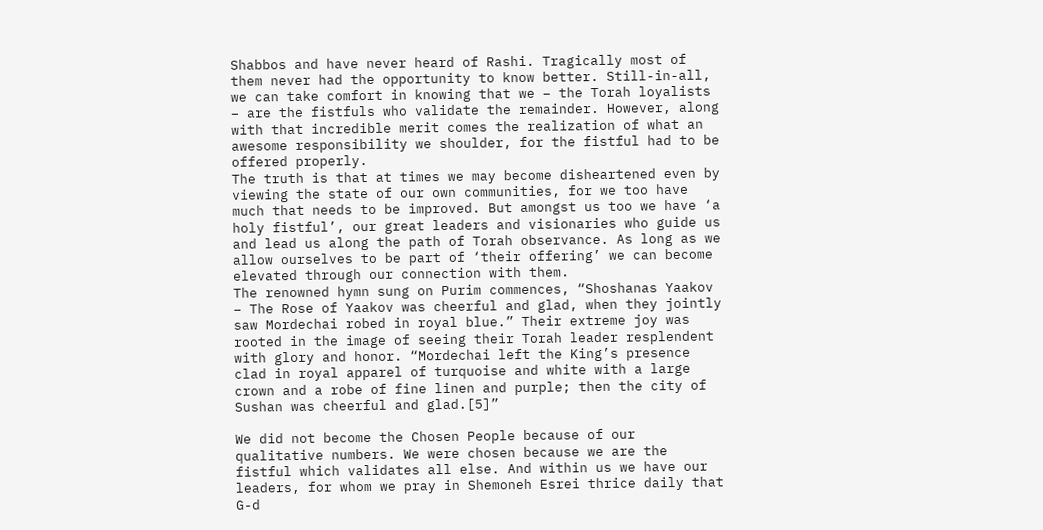Shabbos and have never heard of Rashi. Tragically most of them never had the opportunity to know better. Still-in-all, we can take comfort in knowing that we – the Torah loyalists – are the fistfuls who validate the remainder. However, along with that incredible merit comes the realization of what an awesome responsibility we shoulder, for the fistful had to be offered properly.
The truth is that at times we may become disheartened even by viewing the state of our own communities, for we too have much that needs to be improved. But amongst us too we have ‘a holy fistful’, our great leaders and visionaries who guide us and lead us along the path of Torah observance. As long as we allow ourselves to be part of ‘their offering’ we can become elevated through our connection with them.
The renowned hymn sung on Purim commences, “Shoshanas Yaakov – The Rose of Yaakov was cheerful and glad, when they jointly saw Mordechai robed in royal blue.” Their extreme joy was rooted in the image of seeing their Torah leader resplendent with glory and honor. “Mordechai left the King’s presence clad in royal apparel of turquoise and white with a large crown and a robe of fine linen and purple; then the city of Sushan was cheerful and glad.[5]”

We did not become the Chosen People because of our qualitative numbers. We were chosen because we are the fistful which validates all else. And within us we have our leaders, for whom we pray in Shemoneh Esrei thrice daily that G-d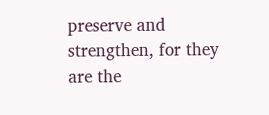preserve and strengthen, for they are the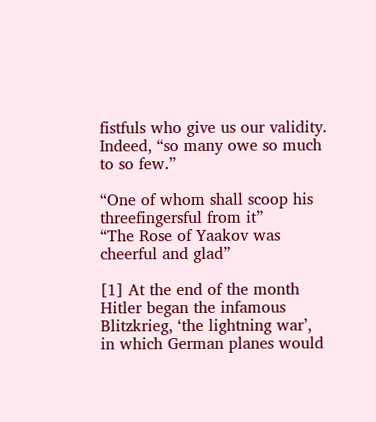fistfuls who give us our validity. Indeed, “so many owe so much to so few.”

“One of whom shall scoop his threefingersful from it”
“The Rose of Yaakov was cheerful and glad”

[1] At the end of the month Hitler began the infamous Blitzkrieg, ‘the lightning war’, in which German planes would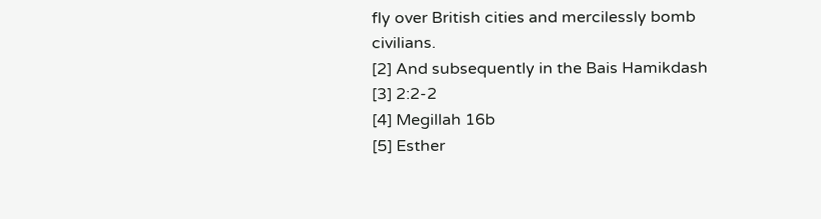fly over British cities and mercilessly bomb civilians.
[2] And subsequently in the Bais Hamikdash
[3] 2:2-2
[4] Megillah 16b
[5] Esther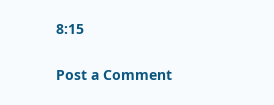8:15


Post a Comment